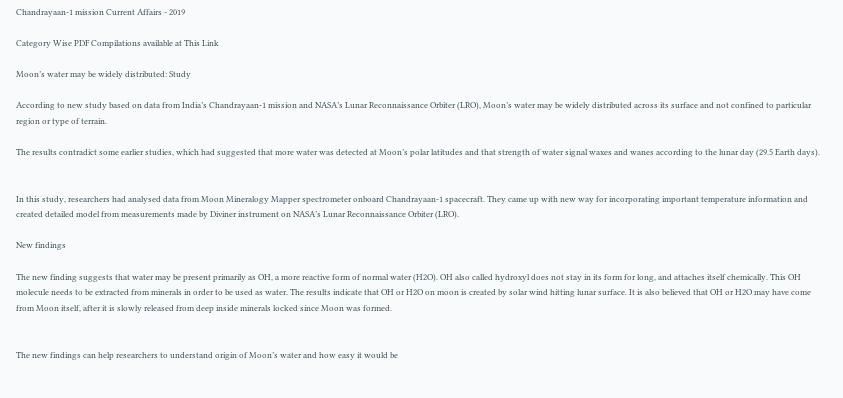Chandrayaan-1 mission Current Affairs - 2019

Category Wise PDF Compilations available at This Link

Moon’s water may be widely distributed: Study

According to new study based on data from India’s Chandrayaan-1 mission and NASA’s Lunar Reconnaissance Orbiter (LRO), Moon’s water may be widely distributed across its surface and not confined to particular region or type of terrain.

The results contradict some earlier studies, which had suggested that more water was detected at Moon’s polar latitudes and that strength of water signal waxes and wanes according to the lunar day (29.5 Earth days).


In this study, researchers had analysed data from Moon Mineralogy Mapper spectrometer onboard Chandrayaan-1 spacecraft. They came up with new way for incorporating important temperature information and created detailed model from measurements made by Diviner instrument on NASA’s Lunar Reconnaissance Orbiter (LRO).

New findings

The new finding suggests that water may be present primarily as OH, a more reactive form of normal water (H2O). OH also called hydroxyl does not stay in its form for long, and attaches itself chemically. This OH molecule needs to be extracted from minerals in order to be used as water. The results indicate that OH or H2O on moon is created by solar wind hitting lunar surface. It is also believed that OH or H2O may have come from Moon itself, after it is slowly released from deep inside minerals locked since Moon was formed.


The new findings can help researchers to understand origin of Moon’s water and how easy it would be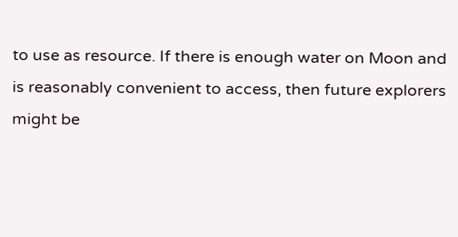to use as resource. If there is enough water on Moon and is reasonably convenient to access, then future explorers might be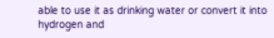able to use it as drinking water or convert it into hydrogen and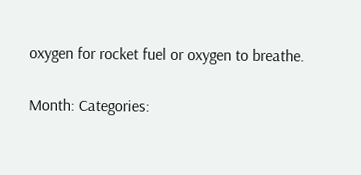oxygen for rocket fuel or oxygen to breathe.

Month: Categories: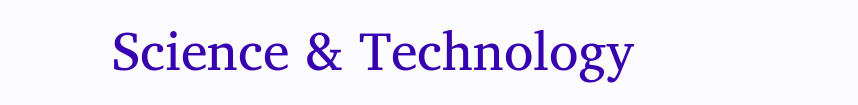Science & Technology